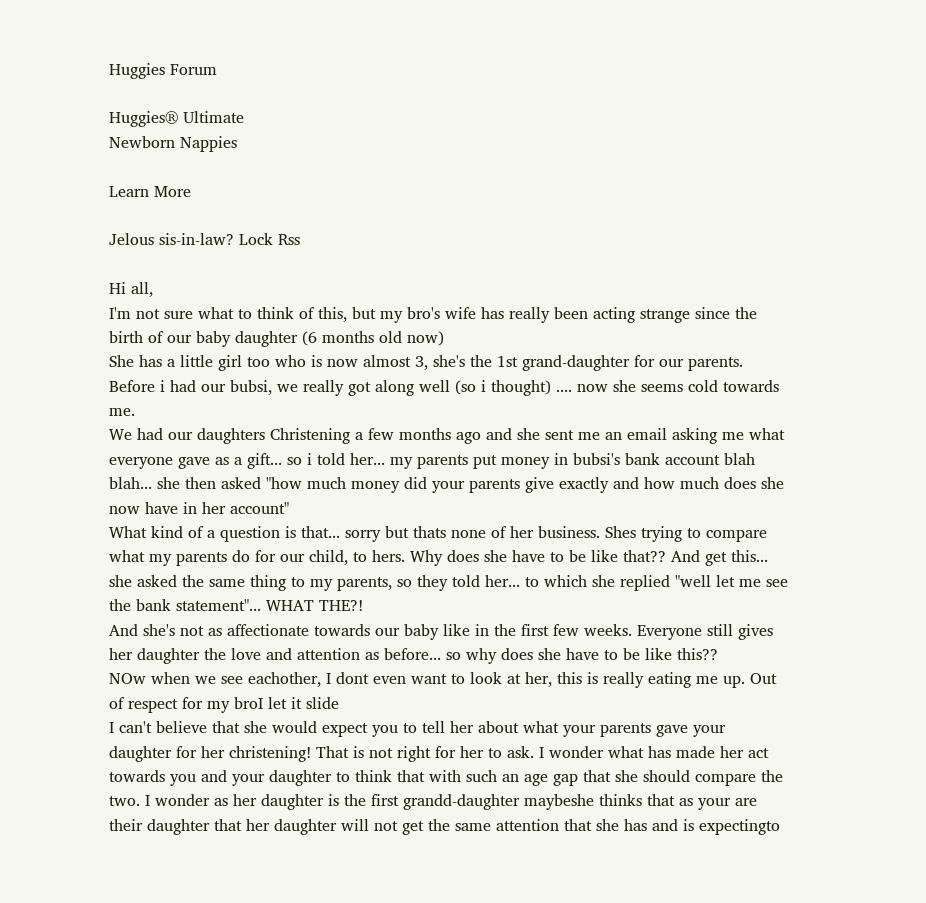Huggies Forum

Huggies® Ultimate
Newborn Nappies

Learn More

Jelous sis-in-law? Lock Rss

Hi all,
I'm not sure what to think of this, but my bro's wife has really been acting strange since the birth of our baby daughter (6 months old now)
She has a little girl too who is now almost 3, she's the 1st grand-daughter for our parents. Before i had our bubsi, we really got along well (so i thought) .... now she seems cold towards me.
We had our daughters Christening a few months ago and she sent me an email asking me what everyone gave as a gift... so i told her... my parents put money in bubsi's bank account blah blah... she then asked "how much money did your parents give exactly and how much does she now have in her account"
What kind of a question is that... sorry but thats none of her business. Shes trying to compare what my parents do for our child, to hers. Why does she have to be like that?? And get this... she asked the same thing to my parents, so they told her... to which she replied "well let me see the bank statement"... WHAT THE?!
And she's not as affectionate towards our baby like in the first few weeks. Everyone still gives her daughter the love and attention as before... so why does she have to be like this??
NOw when we see eachother, I dont even want to look at her, this is really eating me up. Out of respect for my broI let it slide
I can't believe that she would expect you to tell her about what your parents gave your daughter for her christening! That is not right for her to ask. I wonder what has made her act towards you and your daughter to think that with such an age gap that she should compare the two. I wonder as her daughter is the first grandd-daughter maybeshe thinks that as your are their daughter that her daughter will not get the same attention that she has and is expectingto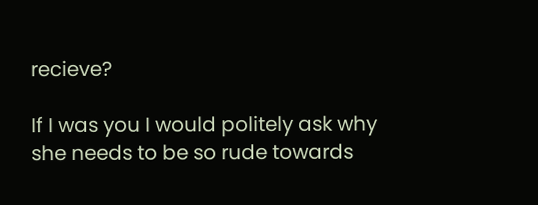recieve?

If I was you I would politely ask why she needs to be so rude towards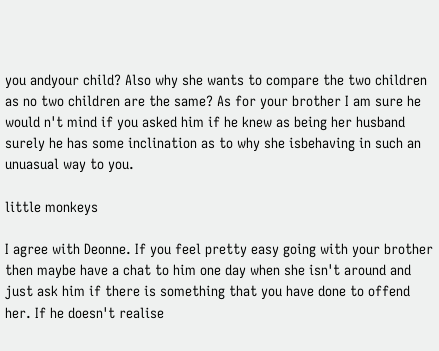you andyour child? Also why she wants to compare the two children as no two children are the same? As for your brother I am sure he would n't mind if you asked him if he knew as being her husband surely he has some inclination as to why she isbehaving in such an unuasual way to you.

little monkeys

I agree with Deonne. If you feel pretty easy going with your brother then maybe have a chat to him one day when she isn't around and just ask him if there is something that you have done to offend her. If he doesn't realise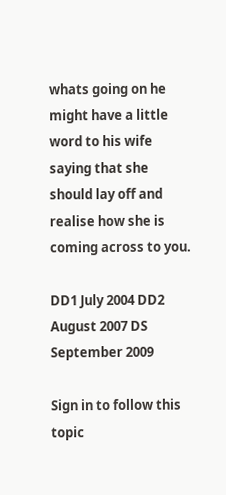whats going on he might have a little word to his wife saying that she should lay off and realise how she is coming across to you.

DD1 July 2004 DD2 August 2007 DS September 2009

Sign in to follow this topic